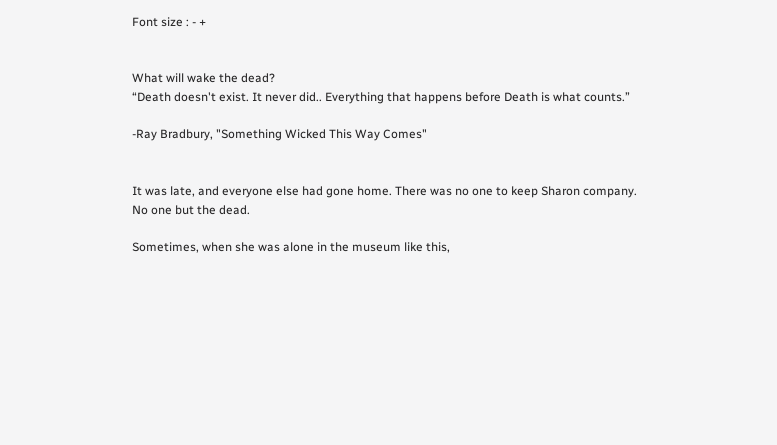Font size : - +


What will wake the dead?
“Death doesn't exist. It never did.. Everything that happens before Death is what counts.”

-Ray Bradbury, "Something Wicked This Way Comes"


It was late, and everyone else had gone home. There was no one to keep Sharon company. No one but the dead.

Sometimes, when she was alone in the museum like this,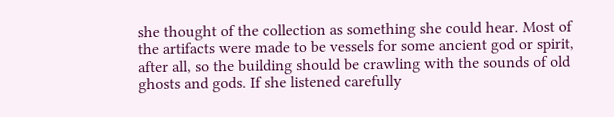she thought of the collection as something she could hear. Most of the artifacts were made to be vessels for some ancient god or spirit, after all, so the building should be crawling with the sounds of old ghosts and gods. If she listened carefully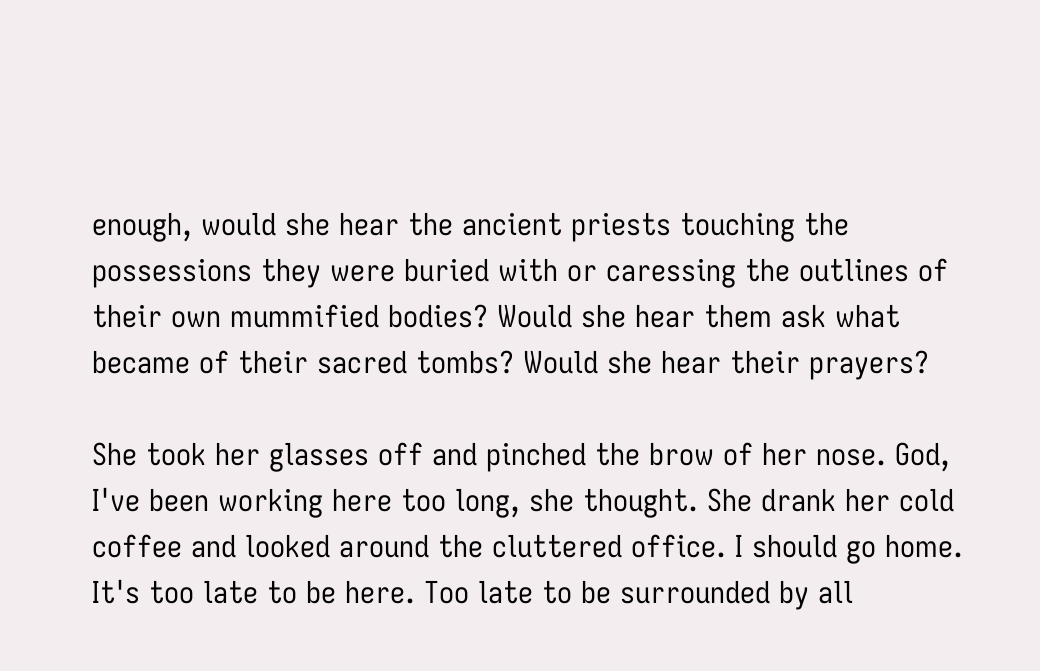enough, would she hear the ancient priests touching the possessions they were buried with or caressing the outlines of their own mummified bodies? Would she hear them ask what became of their sacred tombs? Would she hear their prayers?

She took her glasses off and pinched the brow of her nose. God, I've been working here too long, she thought. She drank her cold coffee and looked around the cluttered office. I should go home. It's too late to be here. Too late to be surrounded by all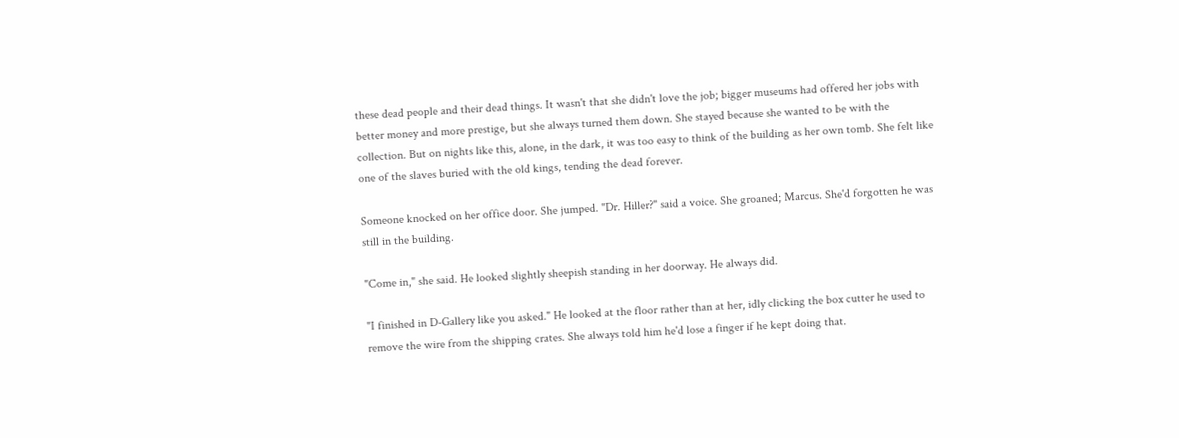these dead people and their dead things. It wasn't that she didn't love the job; bigger museums had offered her jobs with better money and more prestige, but she always turned them down. She stayed because she wanted to be with the collection. But on nights like this, alone, in the dark, it was too easy to think of the building as her own tomb. She felt like one of the slaves buried with the old kings, tending the dead forever.

Someone knocked on her office door. She jumped. "Dr. Hiller?" said a voice. She groaned; Marcus. She'd forgotten he was still in the building.

"Come in," she said. He looked slightly sheepish standing in her doorway. He always did.

"I finished in D-Gallery like you asked." He looked at the floor rather than at her, idly clicking the box cutter he used to remove the wire from the shipping crates. She always told him he'd lose a finger if he kept doing that.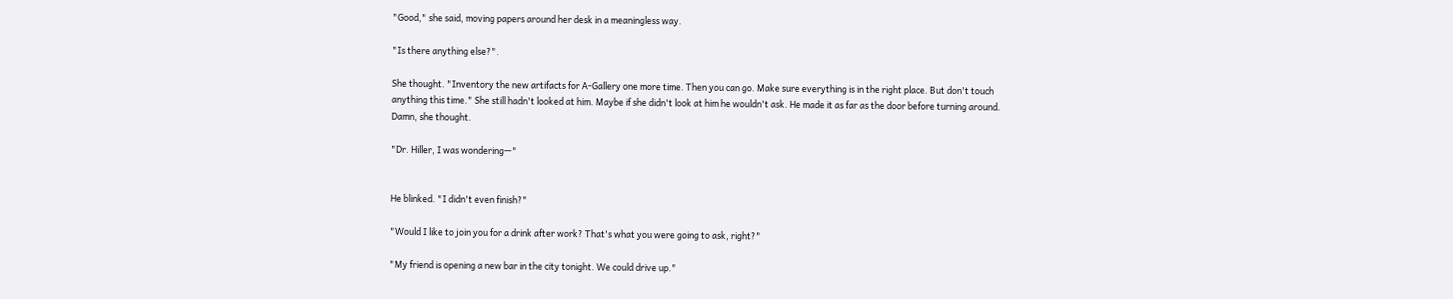"Good," she said, moving papers around her desk in a meaningless way.

"Is there anything else?".

She thought. "Inventory the new artifacts for A-Gallery one more time. Then you can go. Make sure everything is in the right place. But don't touch anything this time." She still hadn't looked at him. Maybe if she didn't look at him he wouldn't ask. He made it as far as the door before turning around. Damn, she thought.

"Dr. Hiller, I was wondering—"


He blinked. "I didn't even finish?"

"Would I like to join you for a drink after work? That's what you were going to ask, right?"

"My friend is opening a new bar in the city tonight. We could drive up."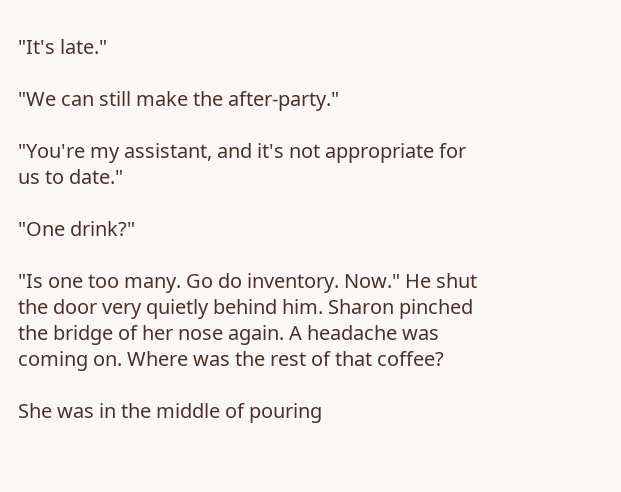"It's late."

"We can still make the after-party."

"You're my assistant, and it's not appropriate for us to date."

"One drink?"

"Is one too many. Go do inventory. Now." He shut the door very quietly behind him. Sharon pinched the bridge of her nose again. A headache was coming on. Where was the rest of that coffee?

She was in the middle of pouring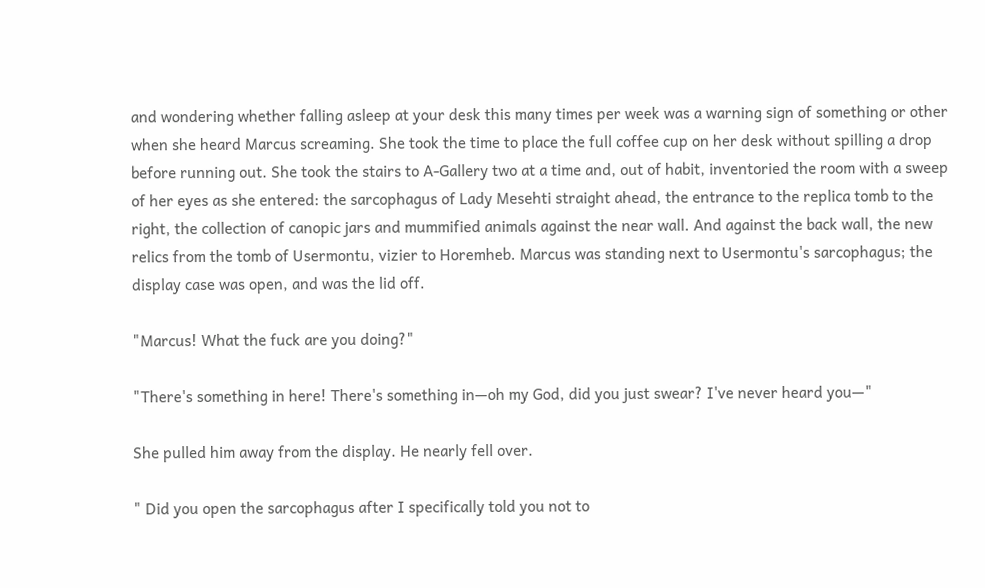and wondering whether falling asleep at your desk this many times per week was a warning sign of something or other when she heard Marcus screaming. She took the time to place the full coffee cup on her desk without spilling a drop before running out. She took the stairs to A-Gallery two at a time and, out of habit, inventoried the room with a sweep of her eyes as she entered: the sarcophagus of Lady Mesehti straight ahead, the entrance to the replica tomb to the right, the collection of canopic jars and mummified animals against the near wall. And against the back wall, the new relics from the tomb of Usermontu, vizier to Horemheb. Marcus was standing next to Usermontu's sarcophagus; the display case was open, and was the lid off.

"Marcus! What the fuck are you doing?"

"There's something in here! There's something in—oh my God, did you just swear? I've never heard you—"

She pulled him away from the display. He nearly fell over.

" Did you open the sarcophagus after I specifically told you not to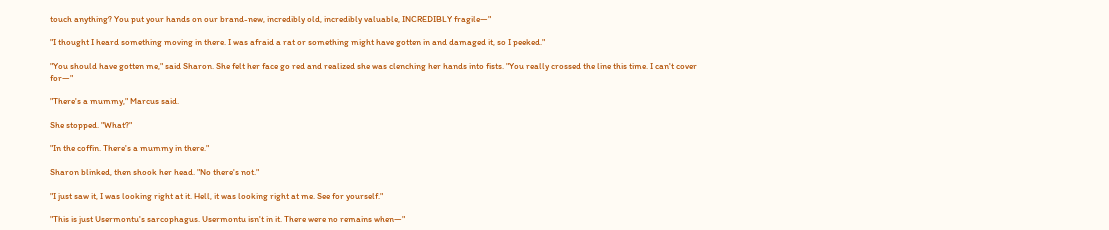touch anything? You put your hands on our brand-new, incredibly old, incredibly valuable, INCREDIBLY fragile—"

"I thought I heard something moving in there. I was afraid a rat or something might have gotten in and damaged it, so I peeked."

"You should have gotten me," said Sharon. She felt her face go red and realized she was clenching her hands into fists. "You really crossed the line this time. I can't cover for—"

"There's a mummy," Marcus said.

She stopped. "What?"

"In the coffin. There's a mummy in there."

Sharon blinked, then shook her head. "No there's not."

"I just saw it, I was looking right at it. Hell, it was looking right at me. See for yourself."

"This is just Usermontu's sarcophagus. Usermontu isn't in it. There were no remains when—"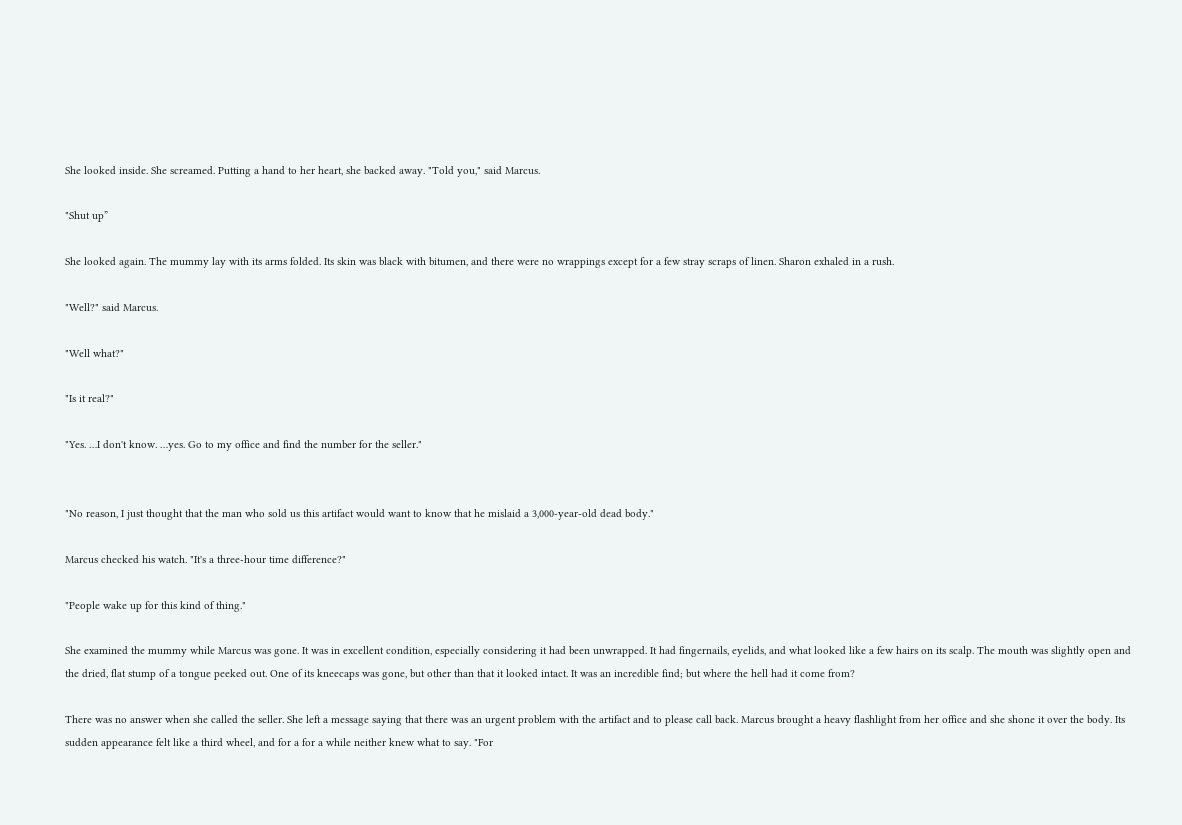She looked inside. She screamed. Putting a hand to her heart, she backed away. "Told you," said Marcus.

"Shut up”

She looked again. The mummy lay with its arms folded. Its skin was black with bitumen, and there were no wrappings except for a few stray scraps of linen. Sharon exhaled in a rush.

"Well?" said Marcus.

"Well what?"

"Is it real?"

"Yes. …I don't know. …yes. Go to my office and find the number for the seller."


"No reason, I just thought that the man who sold us this artifact would want to know that he mislaid a 3,000-year-old dead body."

Marcus checked his watch. "It's a three-hour time difference?"

"People wake up for this kind of thing."

She examined the mummy while Marcus was gone. It was in excellent condition, especially considering it had been unwrapped. It had fingernails, eyelids, and what looked like a few hairs on its scalp. The mouth was slightly open and the dried, flat stump of a tongue peeked out. One of its kneecaps was gone, but other than that it looked intact. It was an incredible find; but where the hell had it come from?

There was no answer when she called the seller. She left a message saying that there was an urgent problem with the artifact and to please call back. Marcus brought a heavy flashlight from her office and she shone it over the body. Its sudden appearance felt like a third wheel, and for a for a while neither knew what to say. "For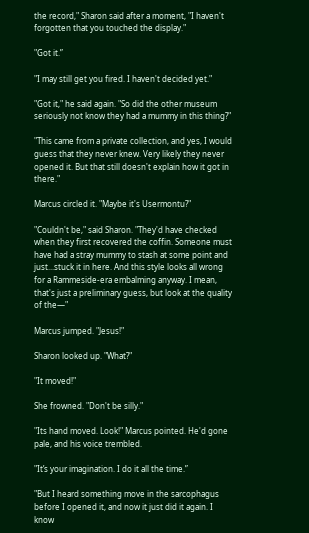the record," Sharon said after a moment, "I haven't forgotten that you touched the display."

"Got it.”

"I may still get you fired. I haven't decided yet."

"Got it," he said again. "So did the other museum seriously not know they had a mummy in this thing?"

"This came from a private collection, and yes, I would guess that they never knew. Very likely they never opened it. But that still doesn't explain how it got in there."

Marcus circled it. "Maybe it's Usermontu?"

"Couldn't be," said Sharon. "They'd have checked when they first recovered the coffin. Someone must have had a stray mummy to stash at some point and just...stuck it in here. And this style looks all wrong for a Rammeside-era embalming anyway. I mean, that's just a preliminary guess, but look at the quality of the—"

Marcus jumped. "Jesus!"

Sharon looked up. "What?"

"It moved!"

She frowned. "Don't be silly."

"Its hand moved. Look!" Marcus pointed. He'd gone pale, and his voice trembled.

"It’s your imagination. I do it all the time.”

"But I heard something move in the sarcophagus before I opened it, and now it just did it again. I know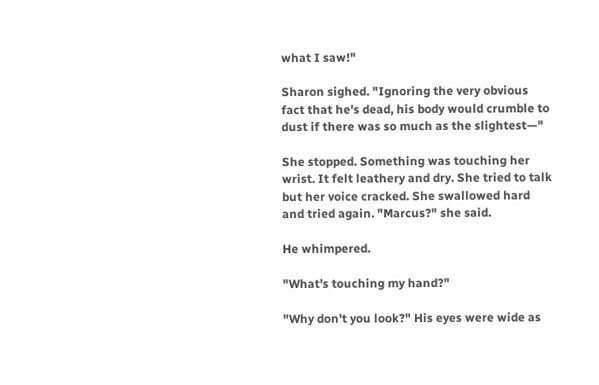what I saw!"

Sharon sighed. "Ignoring the very obvious fact that he's dead, his body would crumble to dust if there was so much as the slightest—"

She stopped. Something was touching her wrist. It felt leathery and dry. She tried to talk but her voice cracked. She swallowed hard and tried again. "Marcus?" she said.

He whimpered.

"What's touching my hand?"

"Why don't you look?" His eyes were wide as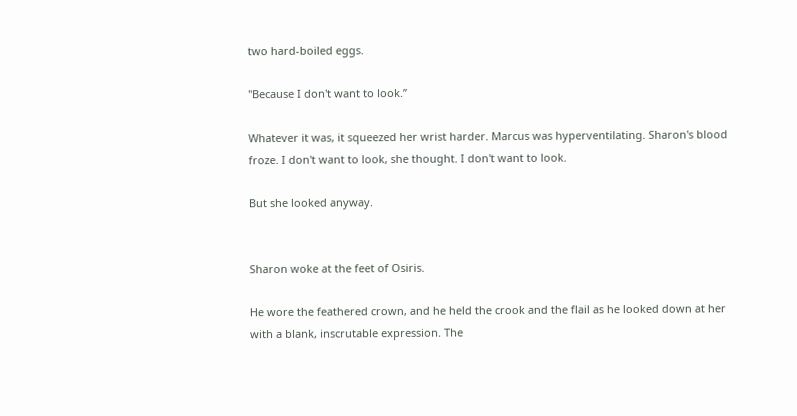two hard-boiled eggs.

"Because I don't want to look.”

Whatever it was, it squeezed her wrist harder. Marcus was hyperventilating. Sharon's blood froze. I don't want to look, she thought. I don't want to look.

But she looked anyway.


Sharon woke at the feet of Osiris.

He wore the feathered crown, and he held the crook and the flail as he looked down at her with a blank, inscrutable expression. The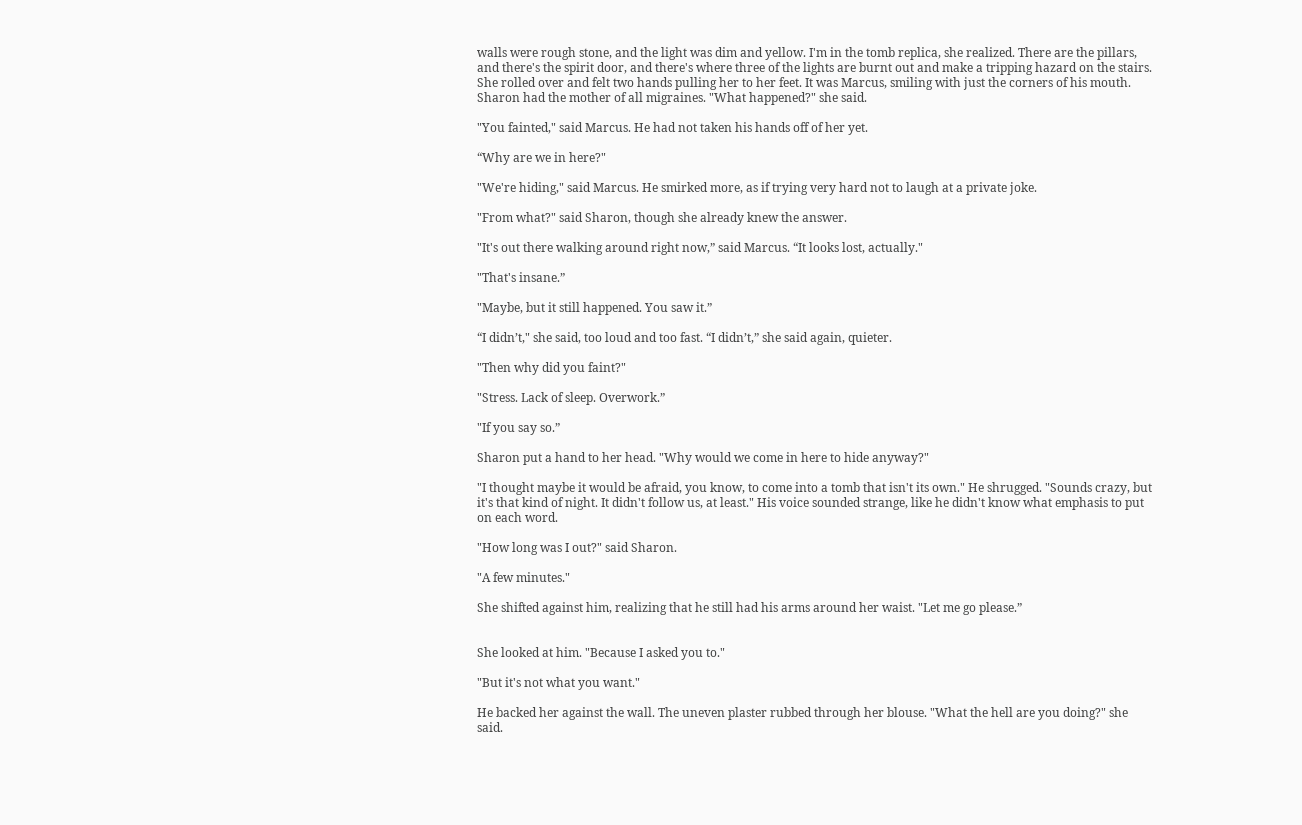walls were rough stone, and the light was dim and yellow. I'm in the tomb replica, she realized. There are the pillars, and there's the spirit door, and there's where three of the lights are burnt out and make a tripping hazard on the stairs. She rolled over and felt two hands pulling her to her feet. It was Marcus, smiling with just the corners of his mouth. Sharon had the mother of all migraines. "What happened?" she said.

"You fainted," said Marcus. He had not taken his hands off of her yet.

“Why are we in here?"

"We're hiding," said Marcus. He smirked more, as if trying very hard not to laugh at a private joke.

"From what?" said Sharon, though she already knew the answer.

"It's out there walking around right now,” said Marcus. “It looks lost, actually."

"That's insane.”

"Maybe, but it still happened. You saw it.”

“I didn’t," she said, too loud and too fast. “I didn’t,” she said again, quieter.

"Then why did you faint?"

"Stress. Lack of sleep. Overwork.”

"If you say so.”

Sharon put a hand to her head. "Why would we come in here to hide anyway?"

"I thought maybe it would be afraid, you know, to come into a tomb that isn't its own." He shrugged. "Sounds crazy, but it's that kind of night. It didn't follow us, at least." His voice sounded strange, like he didn't know what emphasis to put on each word.

"How long was I out?" said Sharon.

"A few minutes."

She shifted against him, realizing that he still had his arms around her waist. "Let me go please.”


She looked at him. "Because I asked you to."

"But it's not what you want."

He backed her against the wall. The uneven plaster rubbed through her blouse. "What the hell are you doing?" she said.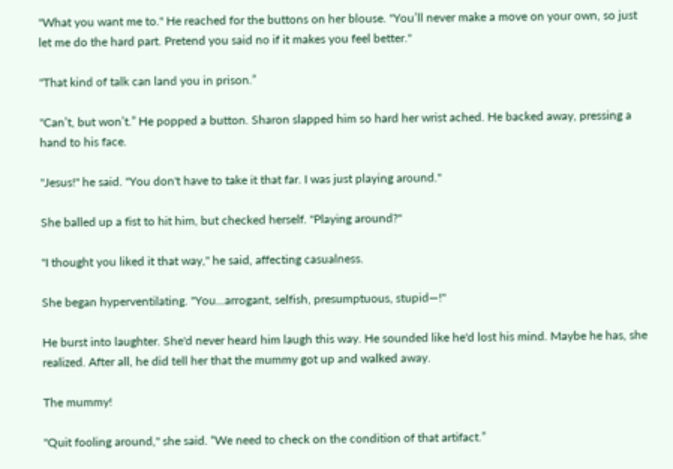"What you want me to." He reached for the buttons on her blouse. "You’ll never make a move on your own, so just let me do the hard part. Pretend you said no if it makes you feel better."

"That kind of talk can land you in prison.”

"Can’t, but won’t.” He popped a button. Sharon slapped him so hard her wrist ached. He backed away, pressing a hand to his face.

"Jesus!" he said. "You don't have to take it that far. I was just playing around."

She balled up a fist to hit him, but checked herself. "Playing around?"

"I thought you liked it that way," he said, affecting casualness.

She began hyperventilating. "You...arrogant, selfish, presumptuous, stupid—!"

He burst into laughter. She'd never heard him laugh this way. He sounded like he'd lost his mind. Maybe he has, she realized. After all, he did tell her that the mummy got up and walked away.

The mummy!

"Quit fooling around," she said. “We need to check on the condition of that artifact.”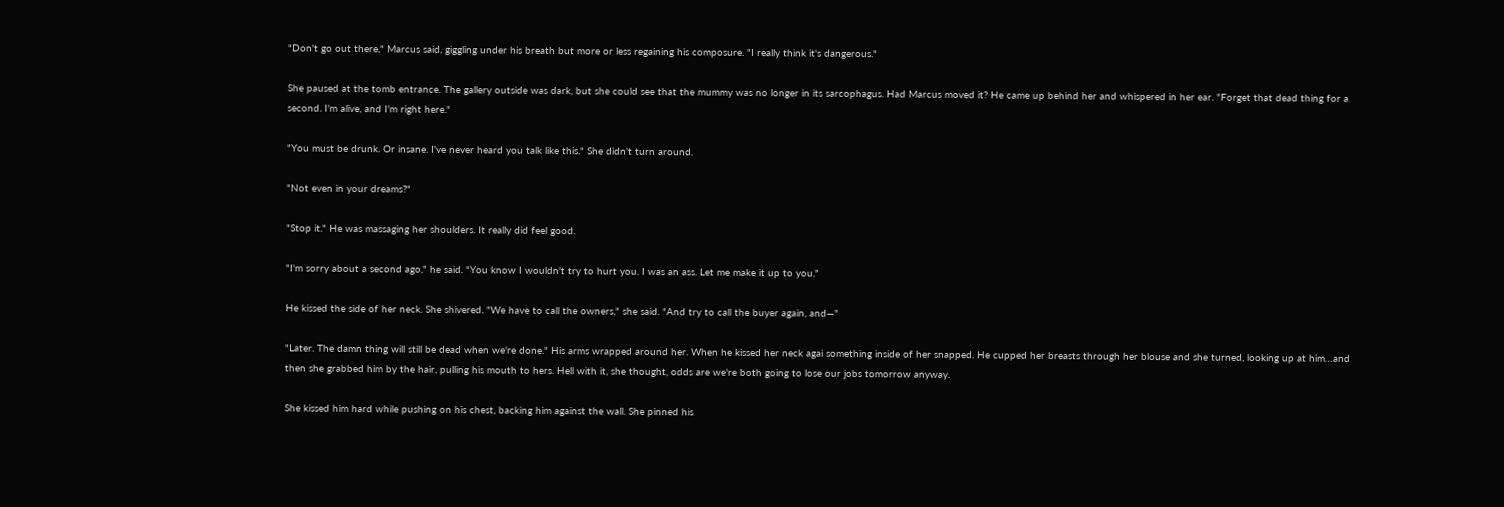"Don't go out there," Marcus said, giggling under his breath but more or less regaining his composure. "I really think it's dangerous."

She paused at the tomb entrance. The gallery outside was dark, but she could see that the mummy was no longer in its sarcophagus. Had Marcus moved it? He came up behind her and whispered in her ear. "Forget that dead thing for a second. I'm alive, and I'm right here."

"You must be drunk. Or insane. I've never heard you talk like this." She didn't turn around.

"Not even in your dreams?"

"Stop it." He was massaging her shoulders. It really did feel good.

"I'm sorry about a second ago," he said. "You know I wouldn't try to hurt you. I was an ass. Let me make it up to you."

He kissed the side of her neck. She shivered. "We have to call the owners," she said. "And try to call the buyer again, and—"

"Later. The damn thing will still be dead when we're done." His arms wrapped around her. When he kissed her neck agai something inside of her snapped. He cupped her breasts through her blouse and she turned, looking up at him…and then she grabbed him by the hair, pulling his mouth to hers. Hell with it, she thought, odds are we're both going to lose our jobs tomorrow anyway.

She kissed him hard while pushing on his chest, backing him against the wall. She pinned his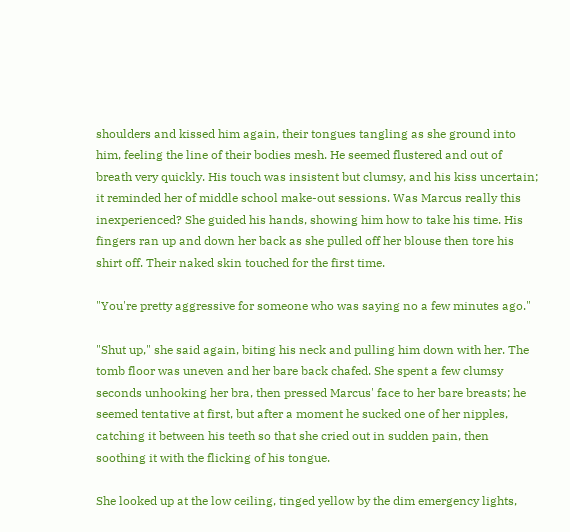shoulders and kissed him again, their tongues tangling as she ground into him, feeling the line of their bodies mesh. He seemed flustered and out of breath very quickly. His touch was insistent but clumsy, and his kiss uncertain; it reminded her of middle school make-out sessions. Was Marcus really this inexperienced? She guided his hands, showing him how to take his time. His fingers ran up and down her back as she pulled off her blouse then tore his shirt off. Their naked skin touched for the first time.

"You're pretty aggressive for someone who was saying no a few minutes ago."

"Shut up," she said again, biting his neck and pulling him down with her. The tomb floor was uneven and her bare back chafed. She spent a few clumsy seconds unhooking her bra, then pressed Marcus' face to her bare breasts; he seemed tentative at first, but after a moment he sucked one of her nipples, catching it between his teeth so that she cried out in sudden pain, then soothing it with the flicking of his tongue.

She looked up at the low ceiling, tinged yellow by the dim emergency lights,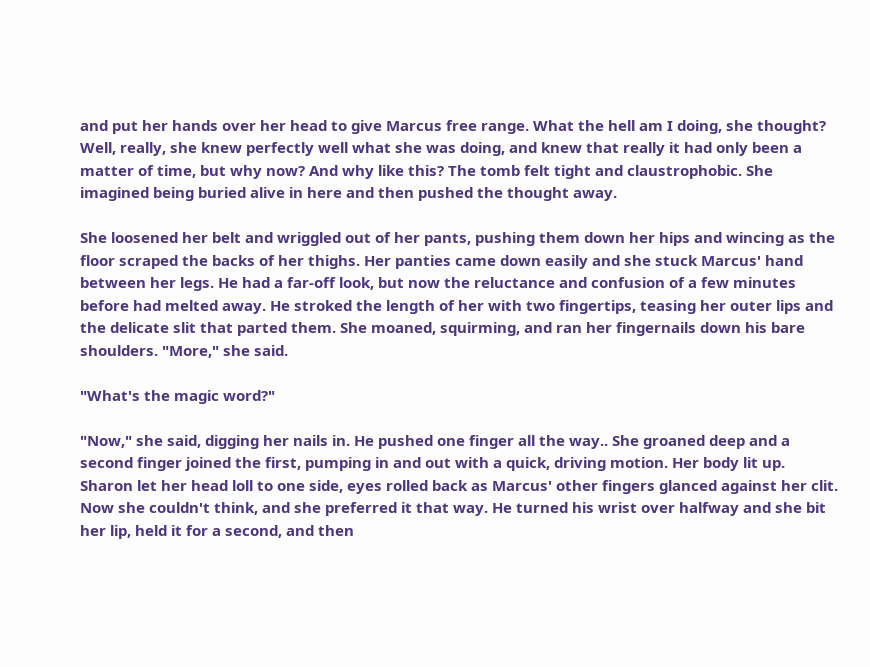and put her hands over her head to give Marcus free range. What the hell am I doing, she thought? Well, really, she knew perfectly well what she was doing, and knew that really it had only been a matter of time, but why now? And why like this? The tomb felt tight and claustrophobic. She imagined being buried alive in here and then pushed the thought away.

She loosened her belt and wriggled out of her pants, pushing them down her hips and wincing as the floor scraped the backs of her thighs. Her panties came down easily and she stuck Marcus' hand between her legs. He had a far-off look, but now the reluctance and confusion of a few minutes before had melted away. He stroked the length of her with two fingertips, teasing her outer lips and the delicate slit that parted them. She moaned, squirming, and ran her fingernails down his bare shoulders. "More," she said.

"What's the magic word?"

"Now," she said, digging her nails in. He pushed one finger all the way.. She groaned deep and a second finger joined the first, pumping in and out with a quick, driving motion. Her body lit up. Sharon let her head loll to one side, eyes rolled back as Marcus' other fingers glanced against her clit. Now she couldn't think, and she preferred it that way. He turned his wrist over halfway and she bit her lip, held it for a second, and then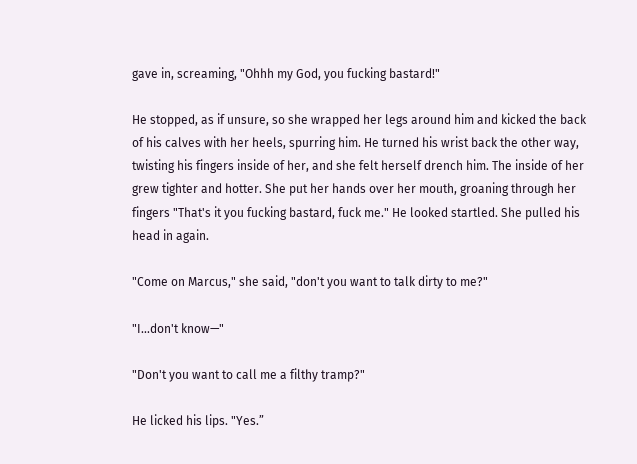gave in, screaming, "Ohhh my God, you fucking bastard!"

He stopped, as if unsure, so she wrapped her legs around him and kicked the back of his calves with her heels, spurring him. He turned his wrist back the other way, twisting his fingers inside of her, and she felt herself drench him. The inside of her grew tighter and hotter. She put her hands over her mouth, groaning through her fingers "That's it you fucking bastard, fuck me." He looked startled. She pulled his head in again.

"Come on Marcus," she said, "don't you want to talk dirty to me?"

"I...don't know—"

"Don't you want to call me a filthy tramp?"

He licked his lips. "Yes.”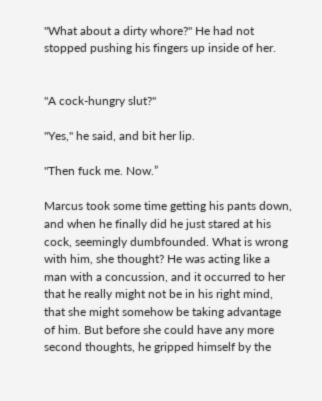"What about a dirty whore?" He had not stopped pushing his fingers up inside of her.


"A cock-hungry slut?"

"Yes," he said, and bit her lip.

"Then fuck me. Now.”

Marcus took some time getting his pants down, and when he finally did he just stared at his cock, seemingly dumbfounded. What is wrong with him, she thought? He was acting like a man with a concussion, and it occurred to her that he really might not be in his right mind, that she might somehow be taking advantage of him. But before she could have any more second thoughts, he gripped himself by the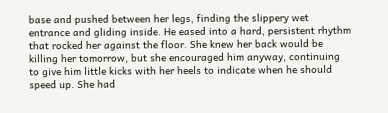base and pushed between her legs, finding the slippery wet entrance and gliding inside. He eased into a hard, persistent rhythm that rocked her against the floor. She knew her back would be killing her tomorrow, but she encouraged him anyway, continuing to give him little kicks with her heels to indicate when he should speed up. She had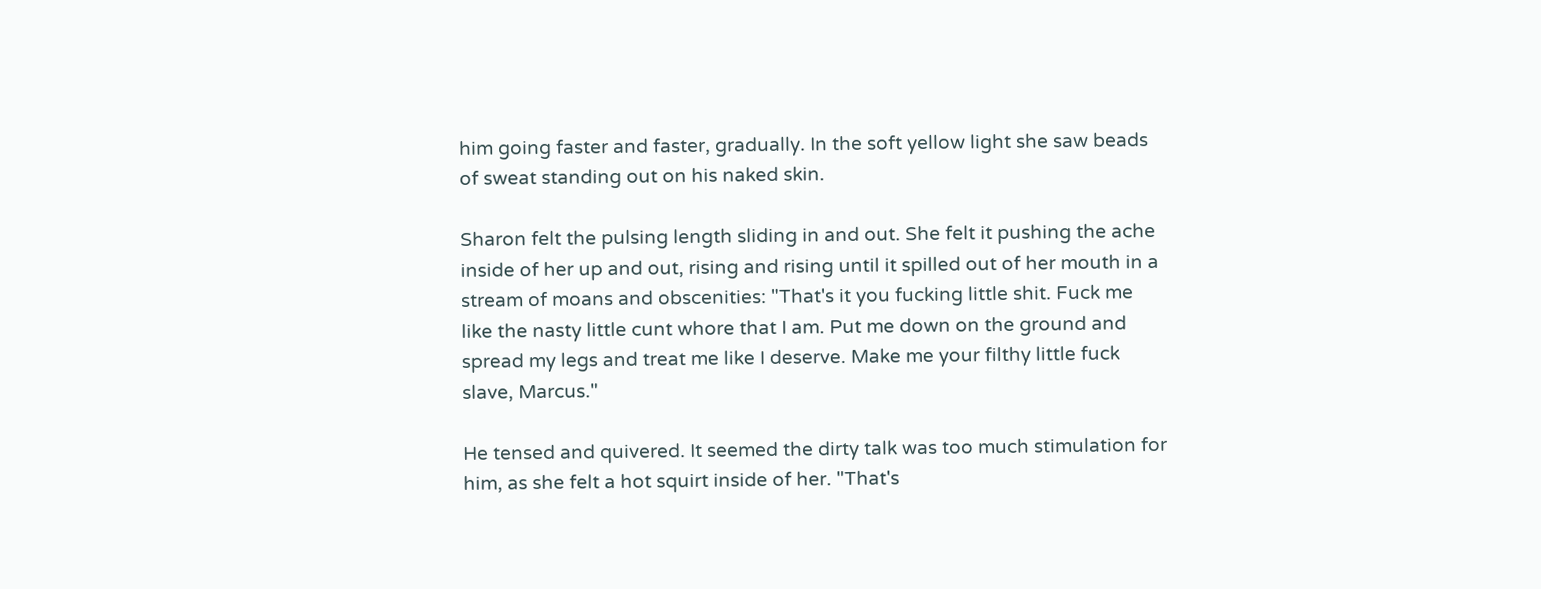him going faster and faster, gradually. In the soft yellow light she saw beads of sweat standing out on his naked skin.

Sharon felt the pulsing length sliding in and out. She felt it pushing the ache inside of her up and out, rising and rising until it spilled out of her mouth in a stream of moans and obscenities: "That's it you fucking little shit. Fuck me like the nasty little cunt whore that I am. Put me down on the ground and spread my legs and treat me like I deserve. Make me your filthy little fuck slave, Marcus."

He tensed and quivered. It seemed the dirty talk was too much stimulation for him, as she felt a hot squirt inside of her. "That's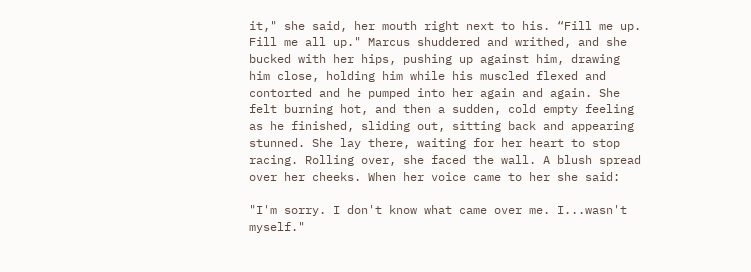it," she said, her mouth right next to his. “Fill me up. Fill me all up." Marcus shuddered and writhed, and she bucked with her hips, pushing up against him, drawing him close, holding him while his muscled flexed and contorted and he pumped into her again and again. She felt burning hot, and then a sudden, cold empty feeling as he finished, sliding out, sitting back and appearing stunned. She lay there, waiting for her heart to stop racing. Rolling over, she faced the wall. A blush spread over her cheeks. When her voice came to her she said:

"I'm sorry. I don't know what came over me. I...wasn't myself."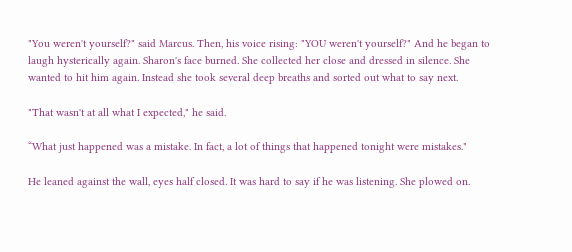"You weren't yourself?" said Marcus. Then, his voice rising: "YOU weren't yourself?" And he began to laugh hysterically again. Sharon's face burned. She collected her close and dressed in silence. She wanted to hit him again. Instead she took several deep breaths and sorted out what to say next.

"That wasn't at all what I expected," he said.

“What just happened was a mistake. In fact, a lot of things that happened tonight were mistakes."

He leaned against the wall, eyes half closed. It was hard to say if he was listening. She plowed on.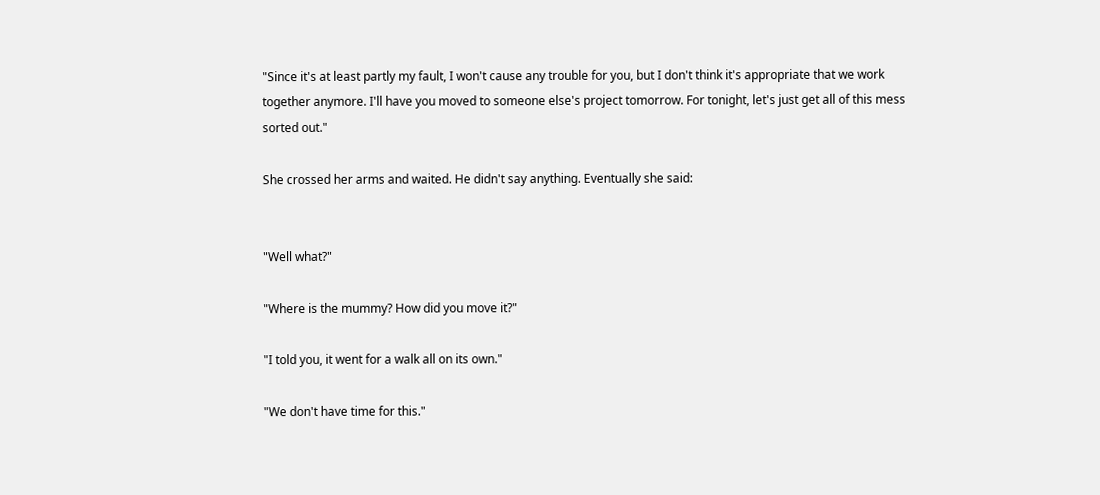"Since it's at least partly my fault, I won't cause any trouble for you, but I don't think it's appropriate that we work together anymore. I'll have you moved to someone else's project tomorrow. For tonight, let's just get all of this mess sorted out."

She crossed her arms and waited. He didn't say anything. Eventually she said:


"Well what?"

"Where is the mummy? How did you move it?"

"I told you, it went for a walk all on its own."

"We don't have time for this."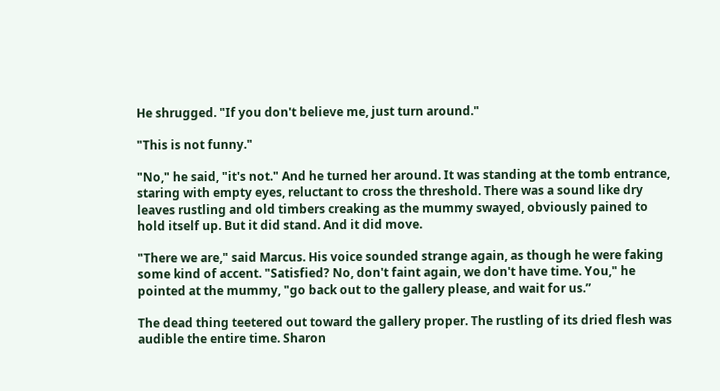He shrugged. "If you don't believe me, just turn around."

"This is not funny."

"No," he said, "it's not." And he turned her around. It was standing at the tomb entrance, staring with empty eyes, reluctant to cross the threshold. There was a sound like dry leaves rustling and old timbers creaking as the mummy swayed, obviously pained to hold itself up. But it did stand. And it did move.

"There we are," said Marcus. His voice sounded strange again, as though he were faking some kind of accent. "Satisfied? No, don't faint again, we don't have time. You," he pointed at the mummy, "go back out to the gallery please, and wait for us.”

The dead thing teetered out toward the gallery proper. The rustling of its dried flesh was audible the entire time. Sharon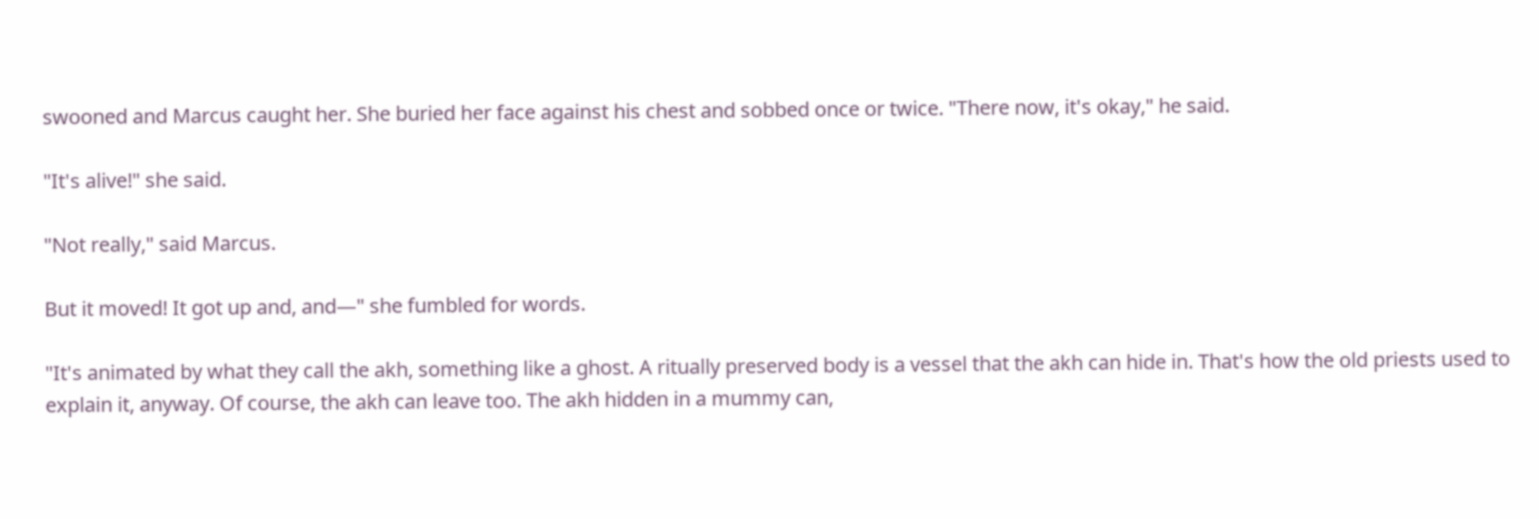swooned and Marcus caught her. She buried her face against his chest and sobbed once or twice. "There now, it's okay," he said.

"It's alive!" she said.

"Not really," said Marcus.

But it moved! It got up and, and—" she fumbled for words.

"It's animated by what they call the akh, something like a ghost. A ritually preserved body is a vessel that the akh can hide in. That's how the old priests used to explain it, anyway. Of course, the akh can leave too. The akh hidden in a mummy can,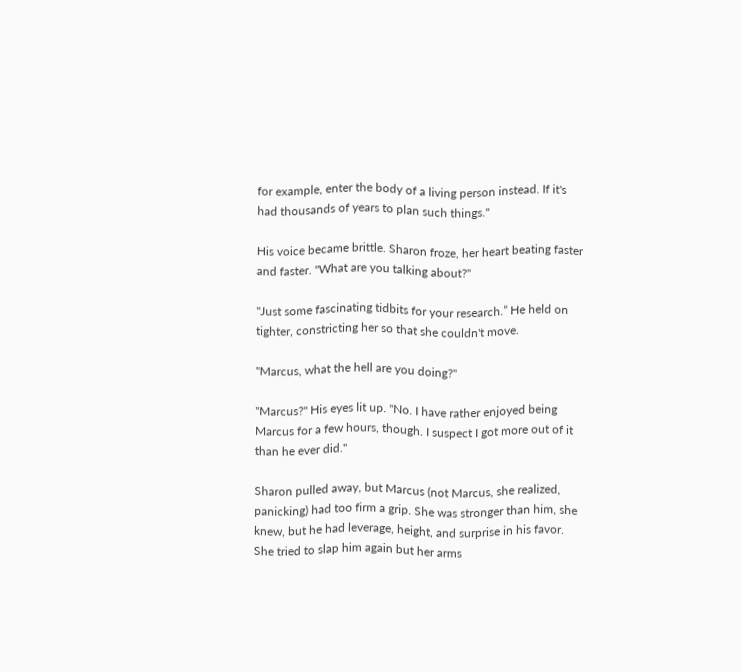for example, enter the body of a living person instead. If it's had thousands of years to plan such things."

His voice became brittle. Sharon froze, her heart beating faster and faster. "What are you talking about?"

"Just some fascinating tidbits for your research.” He held on tighter, constricting her so that she couldn't move.

"Marcus, what the hell are you doing?"

"Marcus?" His eyes lit up. "No. I have rather enjoyed being Marcus for a few hours, though. I suspect I got more out of it than he ever did."

Sharon pulled away, but Marcus (not Marcus, she realized, panicking) had too firm a grip. She was stronger than him, she knew, but he had leverage, height, and surprise in his favor. She tried to slap him again but her arms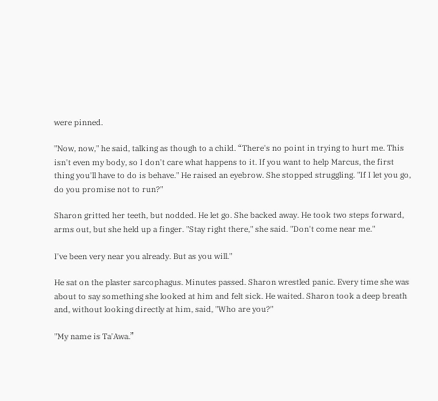were pinned.

"Now, now," he said, talking as though to a child. “There's no point in trying to hurt me. This isn't even my body, so I don't care what happens to it. If you want to help Marcus, the first thing you'll have to do is behave." He raised an eyebrow. She stopped struggling. "If I let you go, do you promise not to run?"

Sharon gritted her teeth, but nodded. He let go. She backed away. He took two steps forward, arms out, but she held up a finger. "Stay right there," she said. "Don't come near me."

I've been very near you already. But as you will."

He sat on the plaster sarcophagus. Minutes passed. Sharon wrestled panic. Every time she was about to say something she looked at him and felt sick. He waited. Sharon took a deep breath and, without looking directly at him, said, "Who are you?"

"My name is Ta'Awa.”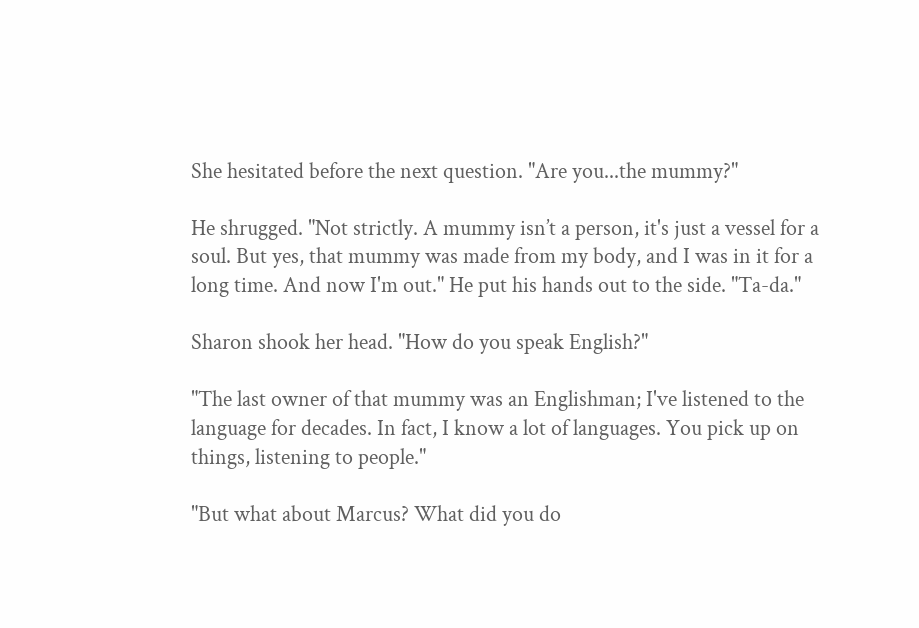She hesitated before the next question. "Are you...the mummy?"

He shrugged. "Not strictly. A mummy isn’t a person, it's just a vessel for a soul. But yes, that mummy was made from my body, and I was in it for a long time. And now I'm out." He put his hands out to the side. "Ta-da."

Sharon shook her head. "How do you speak English?"

"The last owner of that mummy was an Englishman; I've listened to the language for decades. In fact, I know a lot of languages. You pick up on things, listening to people."

"But what about Marcus? What did you do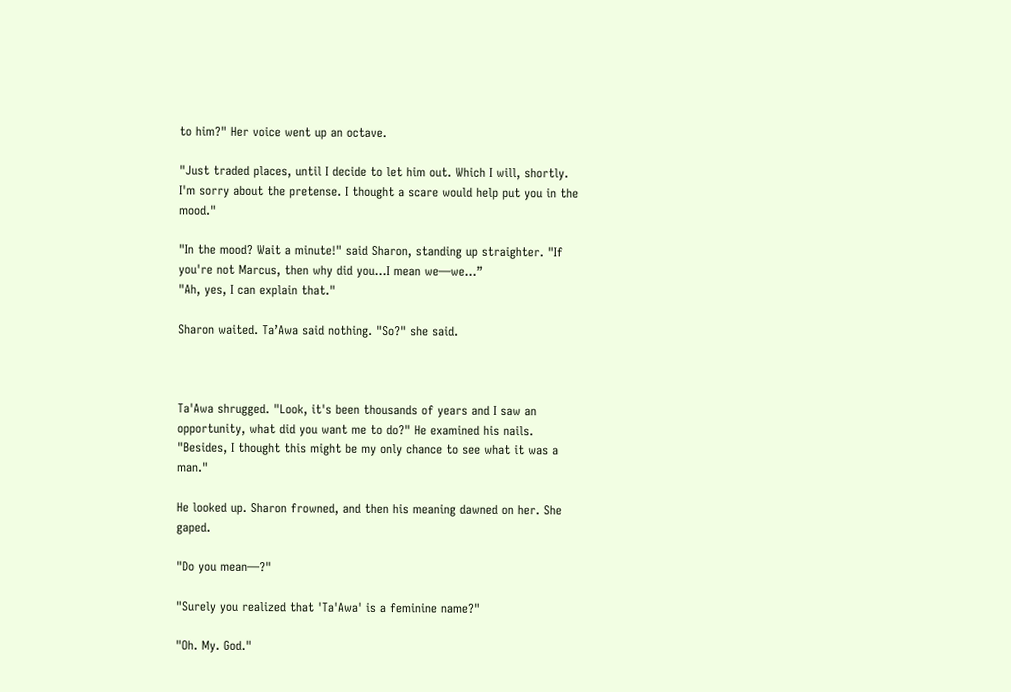to him?" Her voice went up an octave.

"Just traded places, until I decide to let him out. Which I will, shortly. I'm sorry about the pretense. I thought a scare would help put you in the mood."

"In the mood? Wait a minute!" said Sharon, standing up straighter. "If you're not Marcus, then why did you…I mean we—we…”
"Ah, yes, I can explain that."

Sharon waited. Ta’Awa said nothing. "So?" she said.



Ta'Awa shrugged. "Look, it's been thousands of years and I saw an opportunity, what did you want me to do?" He examined his nails. "Besides, I thought this might be my only chance to see what it was a man."

He looked up. Sharon frowned, and then his meaning dawned on her. She gaped.

"Do you mean—?"

"Surely you realized that 'Ta'Awa' is a feminine name?"

"Oh. My. God."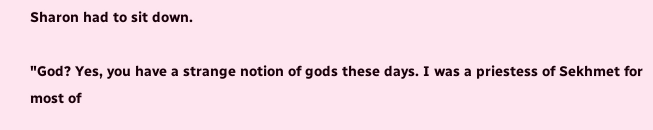Sharon had to sit down.

"God? Yes, you have a strange notion of gods these days. I was a priestess of Sekhmet for most of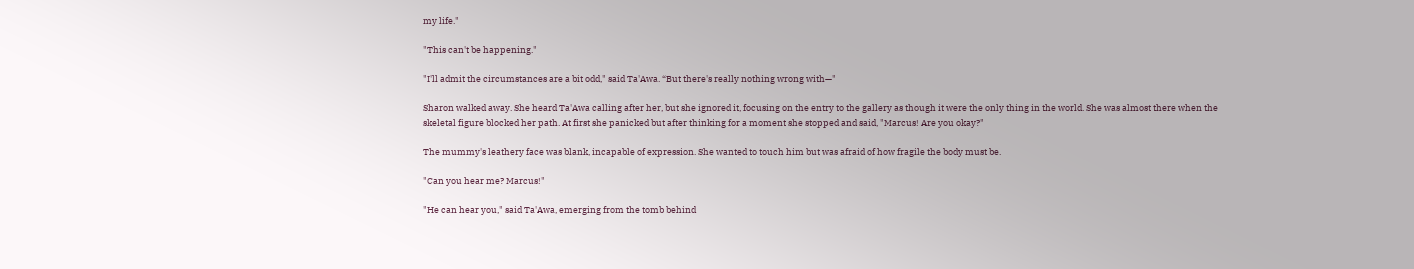my life."

"This can't be happening."

"I'll admit the circumstances are a bit odd," said Ta'Awa. “But there's really nothing wrong with—"

Sharon walked away. She heard Ta'Awa calling after her, but she ignored it, focusing on the entry to the gallery as though it were the only thing in the world. She was almost there when the skeletal figure blocked her path. At first she panicked but after thinking for a moment she stopped and said, "Marcus! Are you okay?"

The mummy's leathery face was blank, incapable of expression. She wanted to touch him but was afraid of how fragile the body must be.

"Can you hear me? Marcus!"

"He can hear you," said Ta'Awa, emerging from the tomb behind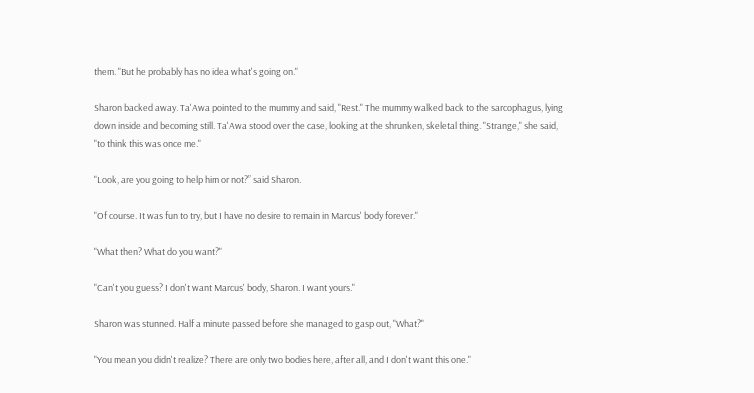them. "But he probably has no idea what's going on."

Sharon backed away. Ta'Awa pointed to the mummy and said, "Rest." The mummy walked back to the sarcophagus, lying down inside and becoming still. Ta'Awa stood over the case, looking at the shrunken, skeletal thing. "Strange," she said, "to think this was once me."

"Look, are you going to help him or not?” said Sharon.

"Of course. It was fun to try, but I have no desire to remain in Marcus' body forever."

"What then? What do you want?"

"Can't you guess? I don't want Marcus' body, Sharon. I want yours."

Sharon was stunned. Half a minute passed before she managed to gasp out, "What?"

"You mean you didn't realize? There are only two bodies here, after all, and I don't want this one."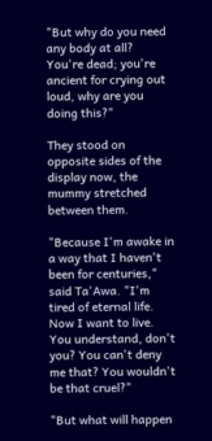"But why do you need any body at all? You're dead; you're ancient for crying out loud, why are you doing this?"

They stood on opposite sides of the display now, the mummy stretched between them.

"Because I'm awake in a way that I haven't been for centuries," said Ta'Awa. "I'm tired of eternal life. Now I want to live. You understand, don't you? You can't deny me that? You wouldn't be that cruel?"

"But what will happen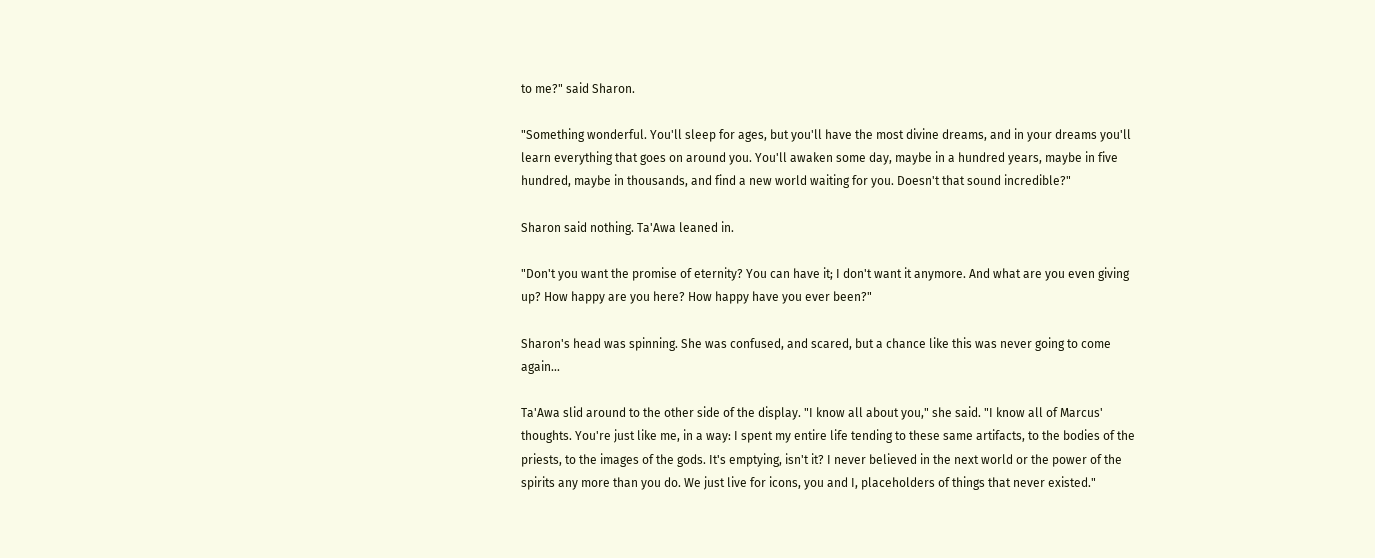to me?" said Sharon.

"Something wonderful. You'll sleep for ages, but you'll have the most divine dreams, and in your dreams you'll learn everything that goes on around you. You'll awaken some day, maybe in a hundred years, maybe in five hundred, maybe in thousands, and find a new world waiting for you. Doesn't that sound incredible?"

Sharon said nothing. Ta'Awa leaned in.

"Don't you want the promise of eternity? You can have it; I don't want it anymore. And what are you even giving up? How happy are you here? How happy have you ever been?"

Sharon's head was spinning. She was confused, and scared, but a chance like this was never going to come again...

Ta'Awa slid around to the other side of the display. "I know all about you," she said. "I know all of Marcus' thoughts. You're just like me, in a way: I spent my entire life tending to these same artifacts, to the bodies of the priests, to the images of the gods. It's emptying, isn't it? I never believed in the next world or the power of the spirits any more than you do. We just live for icons, you and I, placeholders of things that never existed."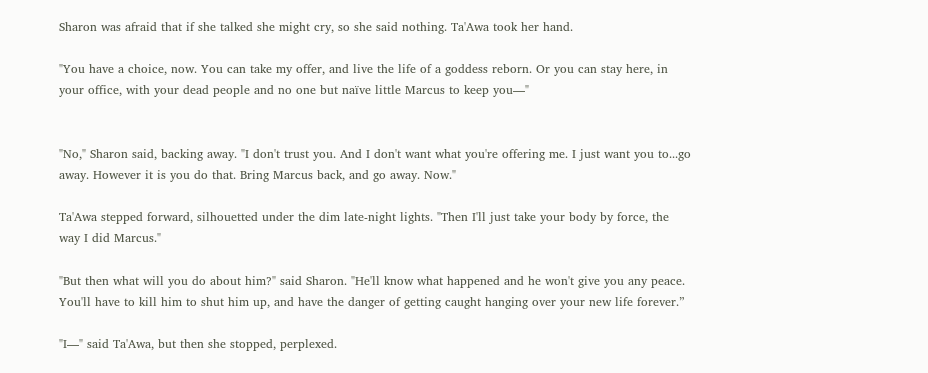Sharon was afraid that if she talked she might cry, so she said nothing. Ta'Awa took her hand.

"You have a choice, now. You can take my offer, and live the life of a goddess reborn. Or you can stay here, in your office, with your dead people and no one but naïve little Marcus to keep you—"


"No," Sharon said, backing away. "I don't trust you. And I don't want what you're offering me. I just want you to...go away. However it is you do that. Bring Marcus back, and go away. Now."

Ta'Awa stepped forward, silhouetted under the dim late-night lights. "Then I'll just take your body by force, the way I did Marcus."

"But then what will you do about him?" said Sharon. "He'll know what happened and he won't give you any peace. You'll have to kill him to shut him up, and have the danger of getting caught hanging over your new life forever.”

"I—" said Ta'Awa, but then she stopped, perplexed.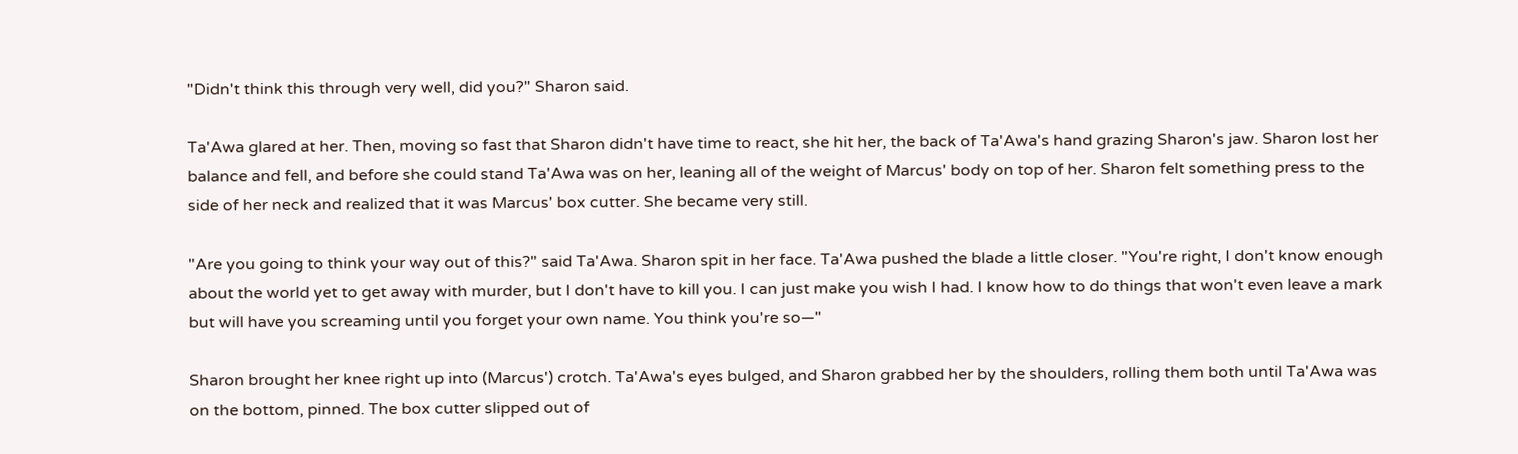"Didn't think this through very well, did you?" Sharon said.

Ta'Awa glared at her. Then, moving so fast that Sharon didn't have time to react, she hit her, the back of Ta'Awa's hand grazing Sharon's jaw. Sharon lost her balance and fell, and before she could stand Ta'Awa was on her, leaning all of the weight of Marcus' body on top of her. Sharon felt something press to the side of her neck and realized that it was Marcus' box cutter. She became very still.

"Are you going to think your way out of this?" said Ta'Awa. Sharon spit in her face. Ta'Awa pushed the blade a little closer. "You're right, I don't know enough about the world yet to get away with murder, but I don't have to kill you. I can just make you wish I had. I know how to do things that won't even leave a mark but will have you screaming until you forget your own name. You think you're so—"

Sharon brought her knee right up into (Marcus') crotch. Ta'Awa's eyes bulged, and Sharon grabbed her by the shoulders, rolling them both until Ta'Awa was on the bottom, pinned. The box cutter slipped out of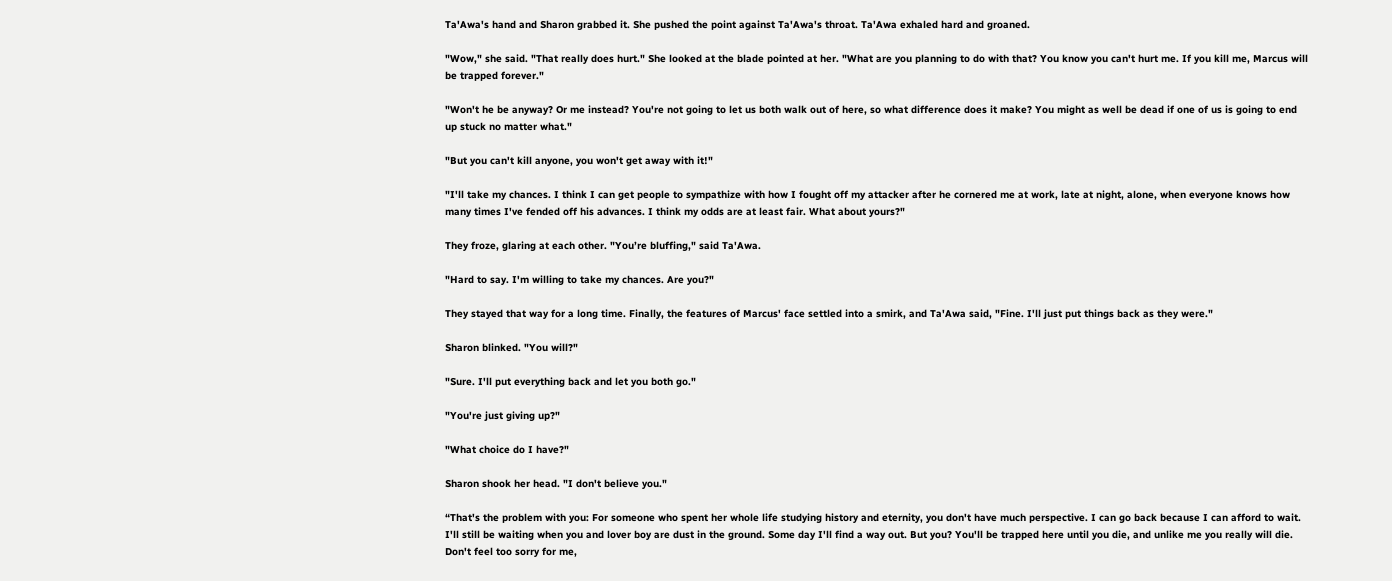Ta'Awa's hand and Sharon grabbed it. She pushed the point against Ta'Awa's throat. Ta'Awa exhaled hard and groaned.

"Wow," she said. "That really does hurt." She looked at the blade pointed at her. "What are you planning to do with that? You know you can't hurt me. If you kill me, Marcus will be trapped forever."

"Won't he be anyway? Or me instead? You're not going to let us both walk out of here, so what difference does it make? You might as well be dead if one of us is going to end up stuck no matter what."

"But you can't kill anyone, you won't get away with it!"

"I'll take my chances. I think I can get people to sympathize with how I fought off my attacker after he cornered me at work, late at night, alone, when everyone knows how many times I've fended off his advances. I think my odds are at least fair. What about yours?"

They froze, glaring at each other. "You’re bluffing," said Ta'Awa.

"Hard to say. I'm willing to take my chances. Are you?"

They stayed that way for a long time. Finally, the features of Marcus' face settled into a smirk, and Ta'Awa said, "Fine. I'll just put things back as they were."

Sharon blinked. "You will?"

"Sure. I'll put everything back and let you both go."

"You're just giving up?"

"What choice do I have?"

Sharon shook her head. "I don't believe you."

“That's the problem with you: For someone who spent her whole life studying history and eternity, you don't have much perspective. I can go back because I can afford to wait. I'll still be waiting when you and lover boy are dust in the ground. Some day I'll find a way out. But you? You'll be trapped here until you die, and unlike me you really will die. Don't feel too sorry for me,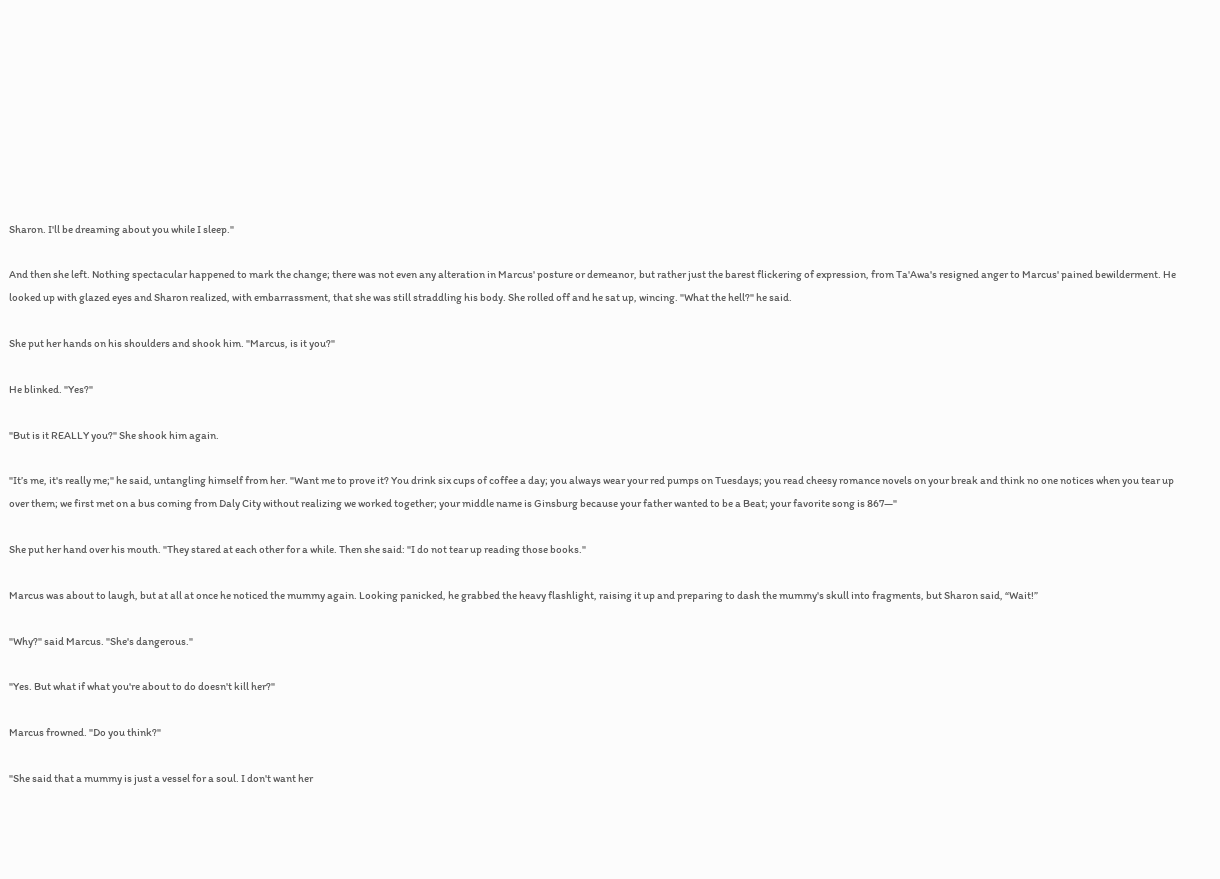Sharon. I'll be dreaming about you while I sleep."

And then she left. Nothing spectacular happened to mark the change; there was not even any alteration in Marcus' posture or demeanor, but rather just the barest flickering of expression, from Ta'Awa's resigned anger to Marcus' pained bewilderment. He looked up with glazed eyes and Sharon realized, with embarrassment, that she was still straddling his body. She rolled off and he sat up, wincing. "What the hell?" he said.

She put her hands on his shoulders and shook him. "Marcus, is it you?"

He blinked. "Yes?"

"But is it REALLY you?" She shook him again.

"It’s me, it's really me;" he said, untangling himself from her. "Want me to prove it? You drink six cups of coffee a day; you always wear your red pumps on Tuesdays; you read cheesy romance novels on your break and think no one notices when you tear up over them; we first met on a bus coming from Daly City without realizing we worked together; your middle name is Ginsburg because your father wanted to be a Beat; your favorite song is 867—"

She put her hand over his mouth. "They stared at each other for a while. Then she said: "I do not tear up reading those books."

Marcus was about to laugh, but at all at once he noticed the mummy again. Looking panicked, he grabbed the heavy flashlight, raising it up and preparing to dash the mummy's skull into fragments, but Sharon said, “Wait!”

"Why?" said Marcus. "She's dangerous."

"Yes. But what if what you're about to do doesn't kill her?"

Marcus frowned. "Do you think?"

"She said that a mummy is just a vessel for a soul. I don't want her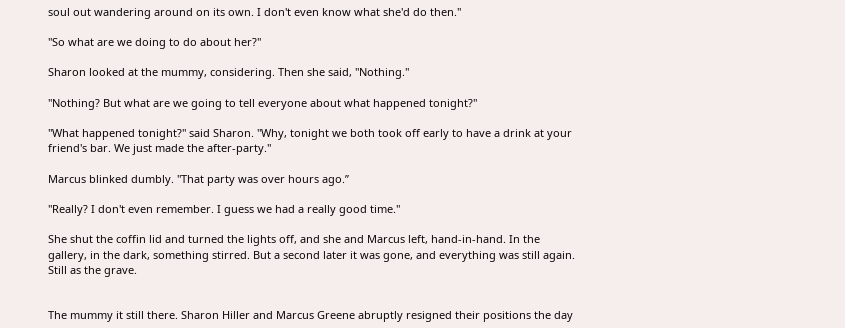soul out wandering around on its own. I don't even know what she'd do then."

"So what are we doing to do about her?"

Sharon looked at the mummy, considering. Then she said, "Nothing."

"Nothing? But what are we going to tell everyone about what happened tonight?"

"What happened tonight?" said Sharon. "Why, tonight we both took off early to have a drink at your friend's bar. We just made the after-party."

Marcus blinked dumbly. "That party was over hours ago.”

"Really? I don't even remember. I guess we had a really good time."

She shut the coffin lid and turned the lights off, and she and Marcus left, hand-in-hand. In the gallery, in the dark, something stirred. But a second later it was gone, and everything was still again. Still as the grave.


The mummy it still there. Sharon Hiller and Marcus Greene abruptly resigned their positions the day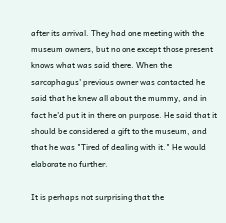after its arrival. They had one meeting with the museum owners, but no one except those present knows what was said there. When the sarcophagus' previous owner was contacted he said that he knew all about the mummy, and in fact he'd put it in there on purpose. He said that it should be considered a gift to the museum, and that he was "Tired of dealing with it." He would elaborate no further.

It is perhaps not surprising that the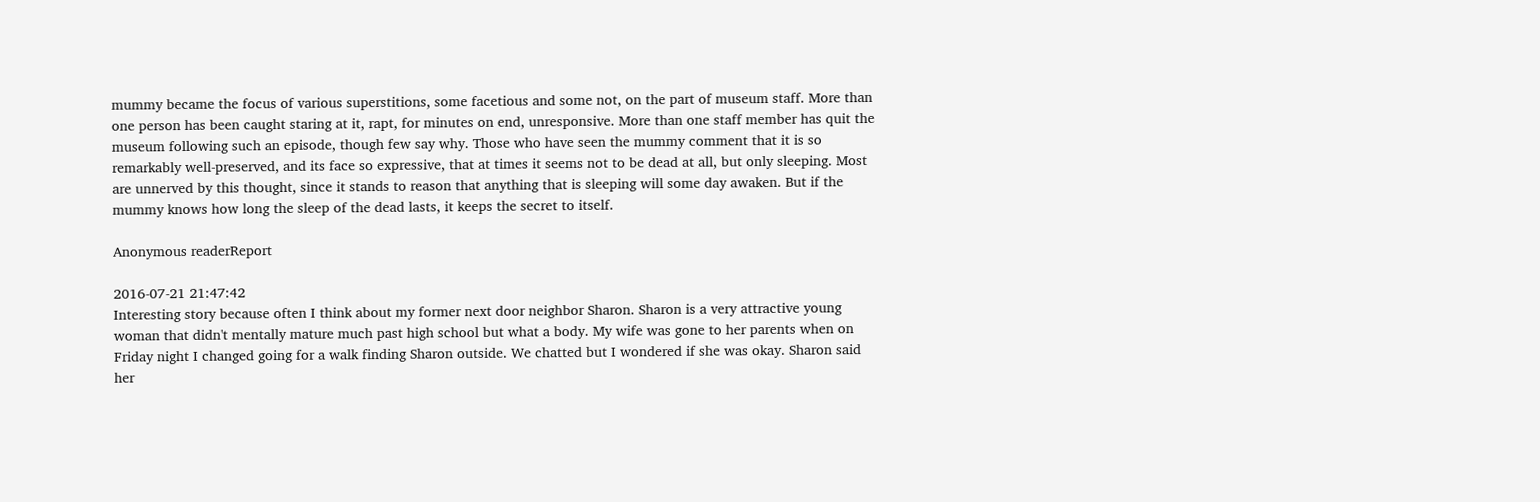mummy became the focus of various superstitions, some facetious and some not, on the part of museum staff. More than one person has been caught staring at it, rapt, for minutes on end, unresponsive. More than one staff member has quit the museum following such an episode, though few say why. Those who have seen the mummy comment that it is so remarkably well-preserved, and its face so expressive, that at times it seems not to be dead at all, but only sleeping. Most are unnerved by this thought, since it stands to reason that anything that is sleeping will some day awaken. But if the mummy knows how long the sleep of the dead lasts, it keeps the secret to itself.

Anonymous readerReport

2016-07-21 21:47:42
Interesting story because often I think about my former next door neighbor Sharon. Sharon is a very attractive young woman that didn't mentally mature much past high school but what a body. My wife was gone to her parents when on Friday night I changed going for a walk finding Sharon outside. We chatted but I wondered if she was okay. Sharon said her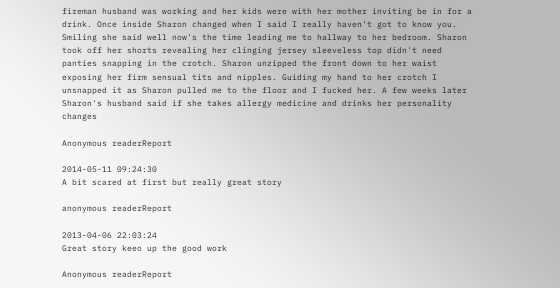fireman husband was working and her kids were with her mother inviting be in for a drink. Once inside Sharon changed when I said I really haven't got to know you. Smiling she said well now's the time leading me to hallway to her bedroom. Sharon took off her shorts revealing her clinging jersey sleeveless top didn't need panties snapping in the crotch. Sharon unzipped the front down to her waist exposing her firm sensual tits and nipples. Guiding my hand to her crotch I unsnapped it as Sharon pulled me to the floor and I fucked her. A few weeks later Sharon's husband said if she takes allergy medicine and drinks her personality changes

Anonymous readerReport

2014-05-11 09:24:30
A bit scared at first but really great story

anonymous readerReport

2013-04-06 22:03:24
Great story keeo up the good work

Anonymous readerReport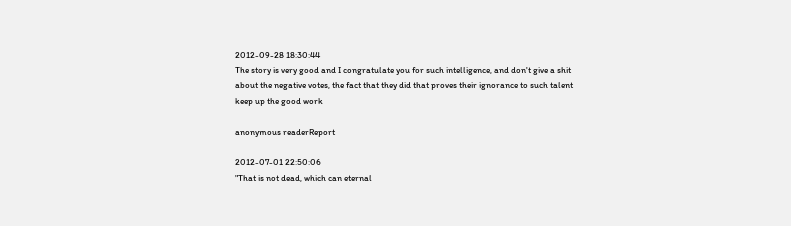2012-09-28 18:30:44
The story is very good and I congratulate you for such intelligence, and don't give a shit about the negative votes, the fact that they did that proves their ignorance to such talent
keep up the good work

anonymous readerReport

2012-07-01 22:50:06
"That is not dead, which can eternal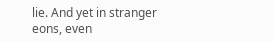lie. And yet in stranger eons, even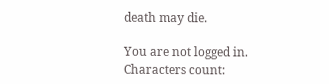death may die.

You are not logged in.
Characters count: